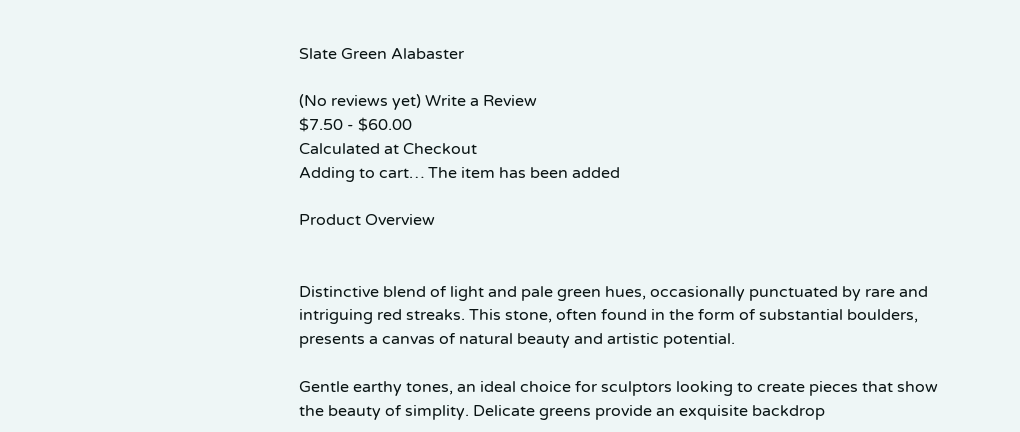Slate Green Alabaster

(No reviews yet) Write a Review
$7.50 - $60.00
Calculated at Checkout
Adding to cart… The item has been added

Product Overview


Distinctive blend of light and pale green hues, occasionally punctuated by rare and intriguing red streaks. This stone, often found in the form of substantial boulders, presents a canvas of natural beauty and artistic potential.

Gentle earthy tones, an ideal choice for sculptors looking to create pieces that show the beauty of simplity. Delicate greens provide an exquisite backdrop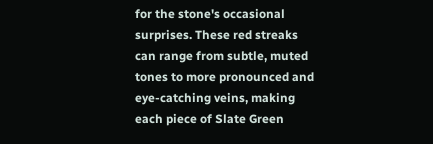for the stone's occasional surprises. These red streaks can range from subtle, muted tones to more pronounced and eye-catching veins, making each piece of Slate Green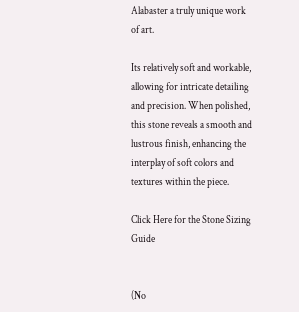Alabaster a truly unique work of art.

Its relatively soft and workable, allowing for intricate detailing and precision. When polished, this stone reveals a smooth and lustrous finish, enhancing the interplay of soft colors and textures within the piece.

Click Here for the Stone Sizing Guide


(No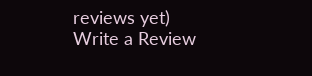reviews yet) Write a Review